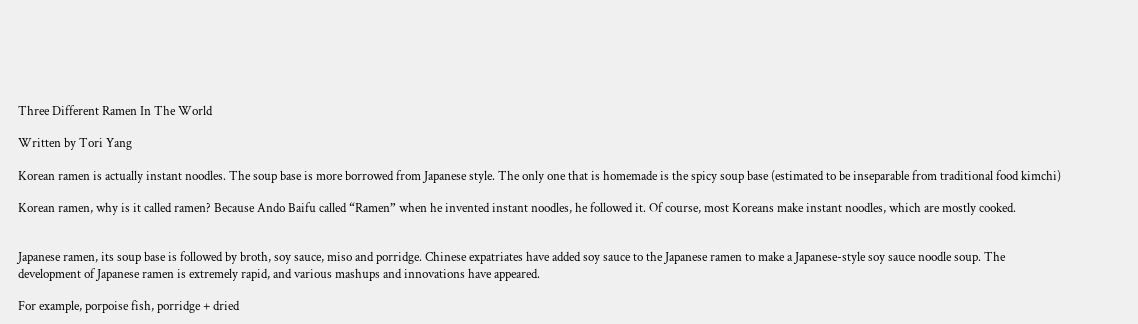Three Different Ramen In The World

Written by Tori Yang

Korean ramen is actually instant noodles. The soup base is more borrowed from Japanese style. The only one that is homemade is the spicy soup base (estimated to be inseparable from traditional food kimchi)

Korean ramen, why is it called ramen? Because Ando Baifu called “Ramen” when he invented instant noodles, he followed it. Of course, most Koreans make instant noodles, which are mostly cooked.


Japanese ramen, its soup base is followed by broth, soy sauce, miso and porridge. Chinese expatriates have added soy sauce to the Japanese ramen to make a Japanese-style soy sauce noodle soup. The development of Japanese ramen is extremely rapid, and various mashups and innovations have appeared.

For example, porpoise fish, porridge + dried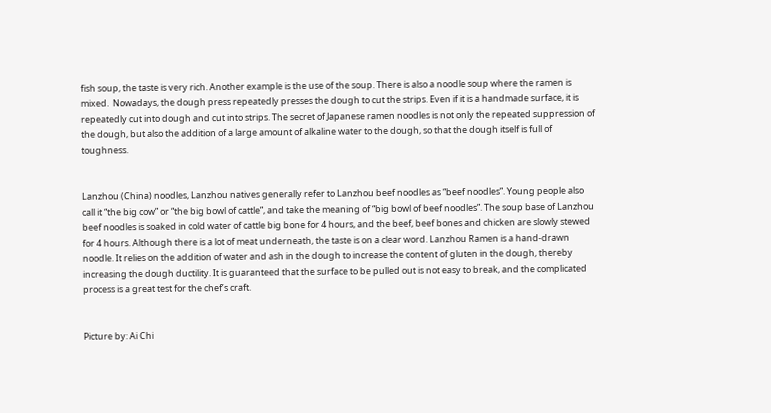fish soup, the taste is very rich. Another example is the use of the soup. There is also a noodle soup where the ramen is mixed.  Nowadays, the dough press repeatedly presses the dough to cut the strips. Even if it is a handmade surface, it is repeatedly cut into dough and cut into strips. The secret of Japanese ramen noodles is not only the repeated suppression of the dough, but also the addition of a large amount of alkaline water to the dough, so that the dough itself is full of toughness.


Lanzhou (China) noodles, Lanzhou natives generally refer to Lanzhou beef noodles as “beef noodles”. Young people also call it “the big cow” or “the big bowl of cattle”, and take the meaning of “big bowl of beef noodles”. The soup base of Lanzhou beef noodles is soaked in cold water of cattle big bone for 4 hours, and the beef, beef bones and chicken are slowly stewed for 4 hours. Although there is a lot of meat underneath, the taste is on a clear word. Lanzhou Ramen is a hand-drawn noodle. It relies on the addition of water and ash in the dough to increase the content of gluten in the dough, thereby increasing the dough ductility. It is guaranteed that the surface to be pulled out is not easy to break, and the complicated process is a great test for the chef’s craft.


Picture by: Ai Chi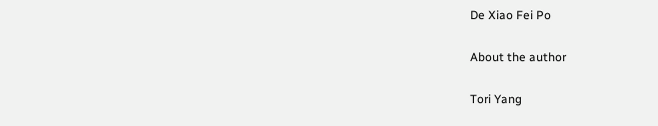De Xiao Fei Po

About the author

Tori Yang